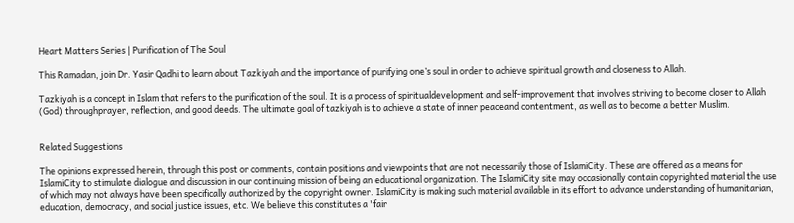Heart Matters Series | Purification of The Soul

This Ramadan, join Dr. Yasir Qadhi to learn about Tazkiyah and the importance of purifying one’s soul in order to achieve spiritual growth and closeness to Allah.

Tazkiyah is a concept in Islam that refers to the purification of the soul. It is a process of spiritualdevelopment and self-improvement that involves striving to become closer to Allah (God) throughprayer, reflection, and good deeds. The ultimate goal of tazkiyah is to achieve a state of inner peaceand contentment, as well as to become a better Muslim.


Related Suggestions

The opinions expressed herein, through this post or comments, contain positions and viewpoints that are not necessarily those of IslamiCity. These are offered as a means for IslamiCity to stimulate dialogue and discussion in our continuing mission of being an educational organization. The IslamiCity site may occasionally contain copyrighted material the use of which may not always have been specifically authorized by the copyright owner. IslamiCity is making such material available in its effort to advance understanding of humanitarian, education, democracy, and social justice issues, etc. We believe this constitutes a 'fair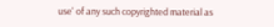use' of any such copyrighted material as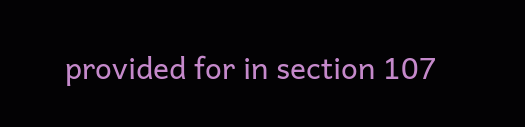provided for in section 107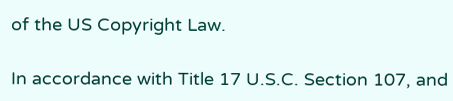of the US Copyright Law.

In accordance with Title 17 U.S.C. Section 107, and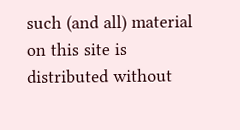such (and all) material on this site is distributed without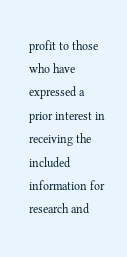profit to those who have expressed a prior interest in receiving the included information for research and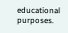educational purposes.